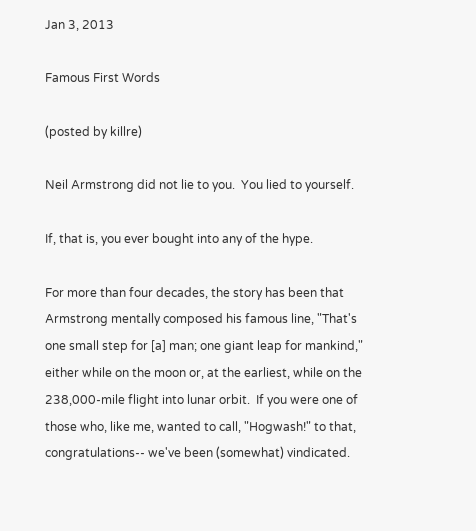Jan 3, 2013

Famous First Words

(posted by killre)

Neil Armstrong did not lie to you.  You lied to yourself.

If, that is, you ever bought into any of the hype.

For more than four decades, the story has been that Armstrong mentally composed his famous line, "That's one small step for [a] man; one giant leap for mankind," either while on the moon or, at the earliest, while on the 238,000-mile flight into lunar orbit.  If you were one of those who, like me, wanted to call, "Hogwash!" to that, congratulations-- we've been (somewhat) vindicated.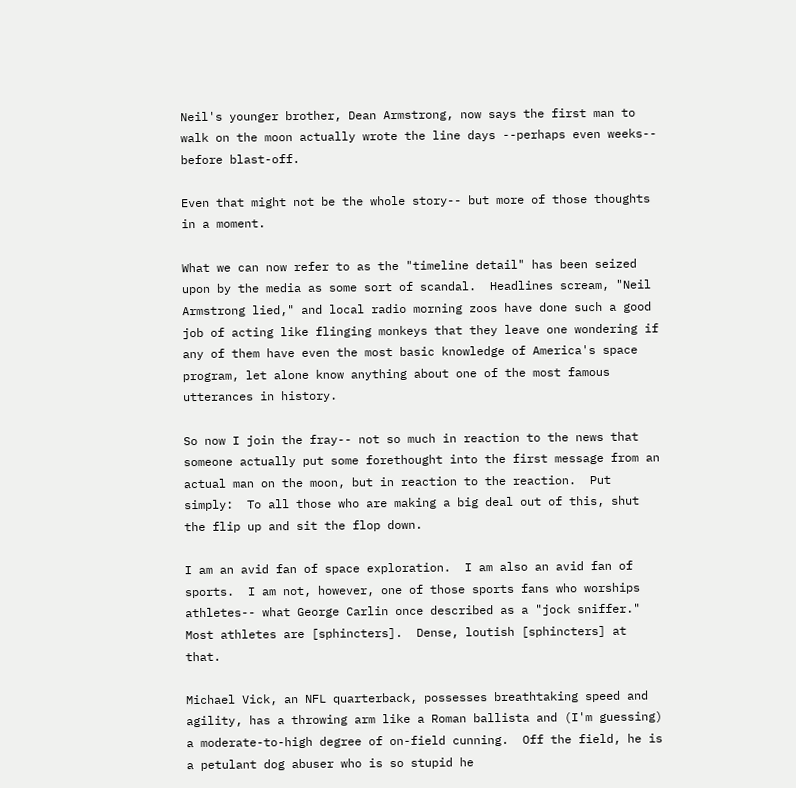Neil's younger brother, Dean Armstrong, now says the first man to walk on the moon actually wrote the line days --perhaps even weeks-- before blast-off.

Even that might not be the whole story-- but more of those thoughts in a moment.

What we can now refer to as the "timeline detail" has been seized upon by the media as some sort of scandal.  Headlines scream, "Neil Armstrong lied," and local radio morning zoos have done such a good job of acting like flinging monkeys that they leave one wondering if any of them have even the most basic knowledge of America's space program, let alone know anything about one of the most famous utterances in history.

So now I join the fray-- not so much in reaction to the news that someone actually put some forethought into the first message from an actual man on the moon, but in reaction to the reaction.  Put simply:  To all those who are making a big deal out of this, shut the flip up and sit the flop down.

I am an avid fan of space exploration.  I am also an avid fan of sports.  I am not, however, one of those sports fans who worships athletes-- what George Carlin once described as a "jock sniffer."  Most athletes are [sphincters].  Dense, loutish [sphincters] at that.

Michael Vick, an NFL quarterback, possesses breathtaking speed and agility, has a throwing arm like a Roman ballista and (I'm guessing) a moderate-to-high degree of on-field cunning.  Off the field, he is a petulant dog abuser who is so stupid he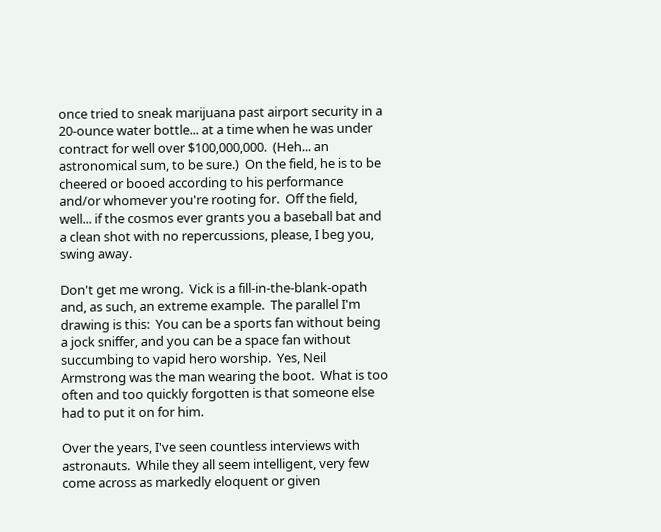once tried to sneak marijuana past airport security in a 20-ounce water bottle... at a time when he was under contract for well over $100,000,000.  (Heh... an astronomical sum, to be sure.)  On the field, he is to be cheered or booed according to his performance and/or whomever you're rooting for.  Off the field, well... if the cosmos ever grants you a baseball bat and a clean shot with no repercussions, please, I beg you, swing away.

Don't get me wrong.  Vick is a fill-in-the-blank-opath and, as such, an extreme example.  The parallel I'm drawing is this:  You can be a sports fan without being a jock sniffer, and you can be a space fan without succumbing to vapid hero worship.  Yes, Neil Armstrong was the man wearing the boot.  What is too often and too quickly forgotten is that someone else had to put it on for him.

Over the years, I've seen countless interviews with astronauts.  While they all seem intelligent, very few come across as markedly eloquent or given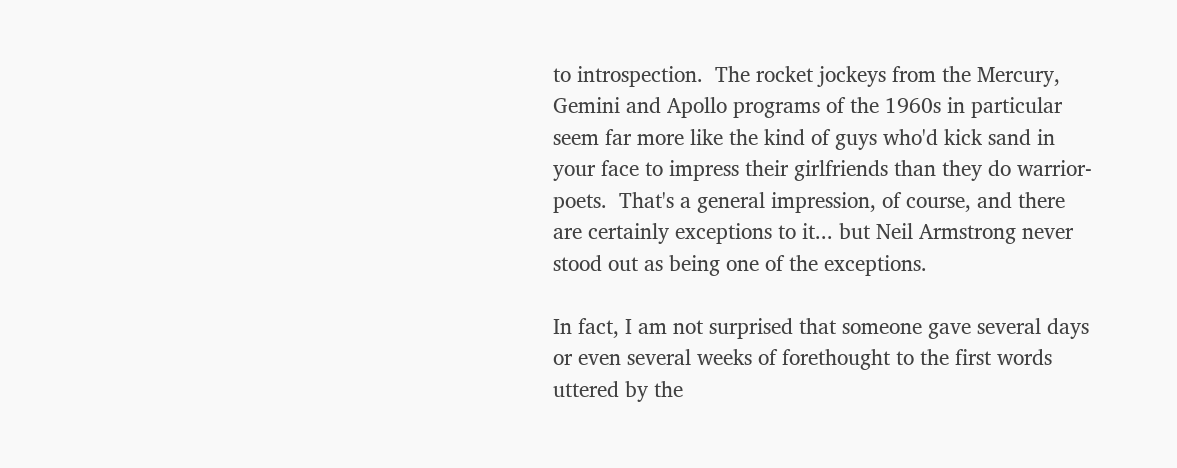to introspection.  The rocket jockeys from the Mercury, Gemini and Apollo programs of the 1960s in particular seem far more like the kind of guys who'd kick sand in your face to impress their girlfriends than they do warrior-poets.  That's a general impression, of course, and there are certainly exceptions to it... but Neil Armstrong never stood out as being one of the exceptions.

In fact, I am not surprised that someone gave several days or even several weeks of forethought to the first words uttered by the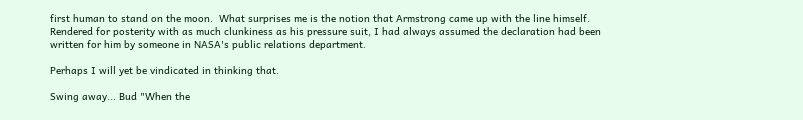first human to stand on the moon.  What surprises me is the notion that Armstrong came up with the line himself.  Rendered for posterity with as much clunkiness as his pressure suit, I had always assumed the declaration had been written for him by someone in NASA's public relations department.

Perhaps I will yet be vindicated in thinking that.

Swing away... Bud "When the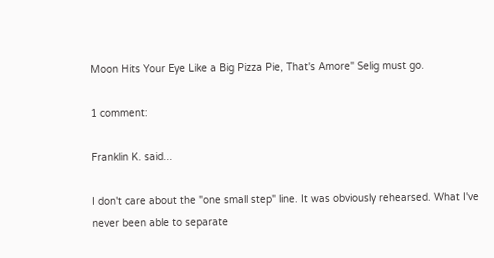Moon Hits Your Eye Like a Big Pizza Pie, That's Amore" Selig must go.

1 comment:

Franklin K. said...

I don't care about the "one small step" line. It was obviously rehearsed. What I've never been able to separate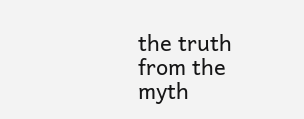the truth from the myth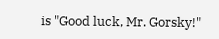is "Good luck, Mr. Gorsky!"